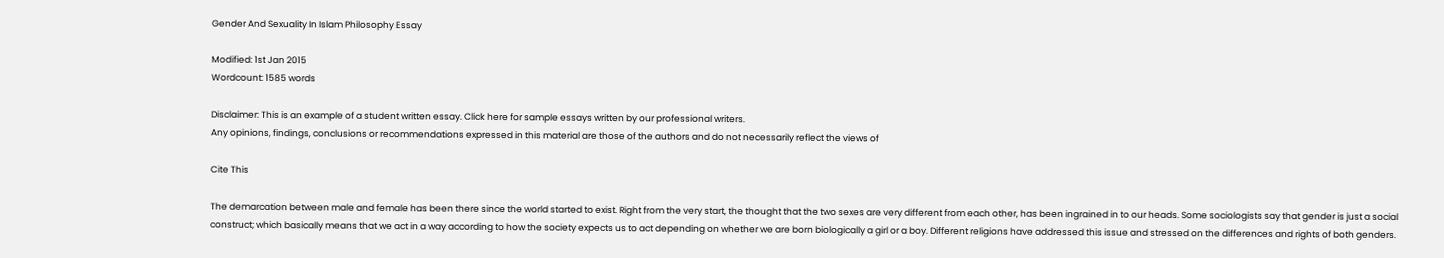Gender And Sexuality In Islam Philosophy Essay

Modified: 1st Jan 2015
Wordcount: 1585 words

Disclaimer: This is an example of a student written essay. Click here for sample essays written by our professional writers.
Any opinions, findings, conclusions or recommendations expressed in this material are those of the authors and do not necessarily reflect the views of

Cite This

The demarcation between male and female has been there since the world started to exist. Right from the very start, the thought that the two sexes are very different from each other, has been ingrained in to our heads. Some sociologists say that gender is just a social construct; which basically means that we act in a way according to how the society expects us to act depending on whether we are born biologically a girl or a boy. Different religions have addressed this issue and stressed on the differences and rights of both genders.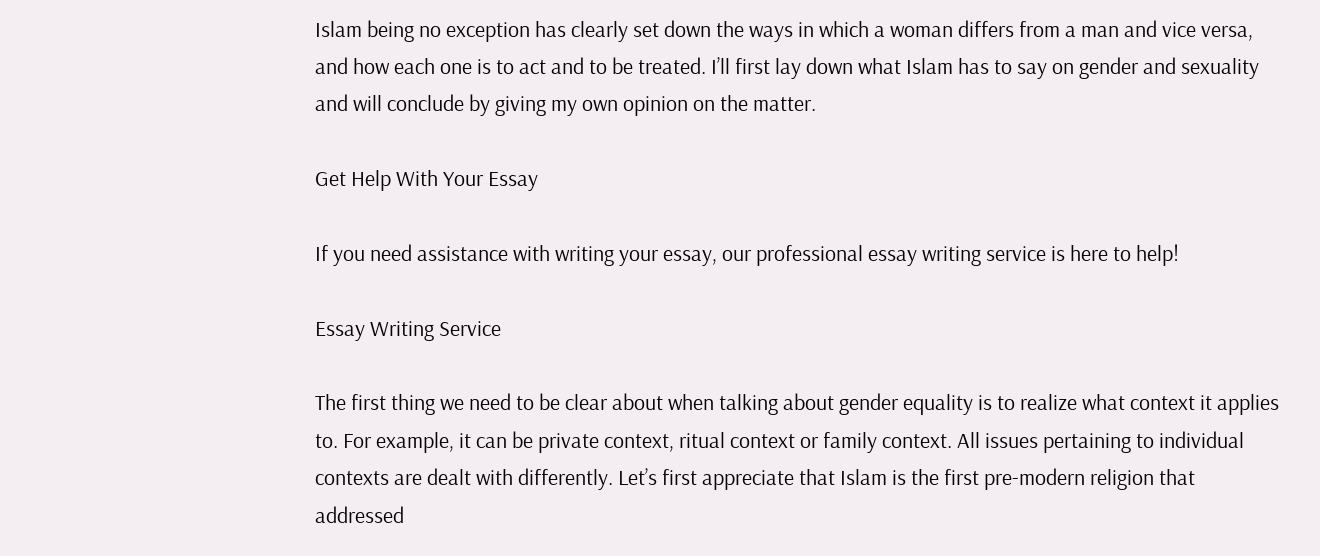Islam being no exception has clearly set down the ways in which a woman differs from a man and vice versa, and how each one is to act and to be treated. I’ll first lay down what Islam has to say on gender and sexuality and will conclude by giving my own opinion on the matter.

Get Help With Your Essay

If you need assistance with writing your essay, our professional essay writing service is here to help!

Essay Writing Service

The first thing we need to be clear about when talking about gender equality is to realize what context it applies to. For example, it can be private context, ritual context or family context. All issues pertaining to individual contexts are dealt with differently. Let’s first appreciate that Islam is the first pre-modern religion that addressed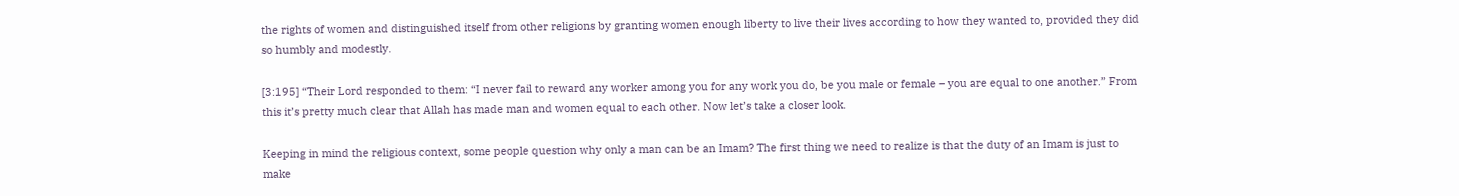the rights of women and distinguished itself from other religions by granting women enough liberty to live their lives according to how they wanted to, provided they did so humbly and modestly.

[3:195] “Their Lord responded to them: “I never fail to reward any worker among you for any work you do, be you male or female – you are equal to one another.” From this it’s pretty much clear that Allah has made man and women equal to each other. Now let’s take a closer look.

Keeping in mind the religious context, some people question why only a man can be an Imam? The first thing we need to realize is that the duty of an Imam is just to make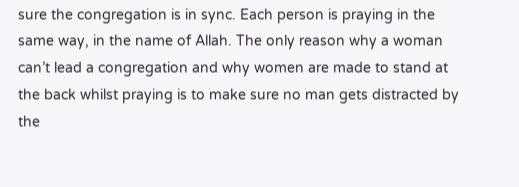sure the congregation is in sync. Each person is praying in the same way, in the name of Allah. The only reason why a woman can’t lead a congregation and why women are made to stand at the back whilst praying is to make sure no man gets distracted by the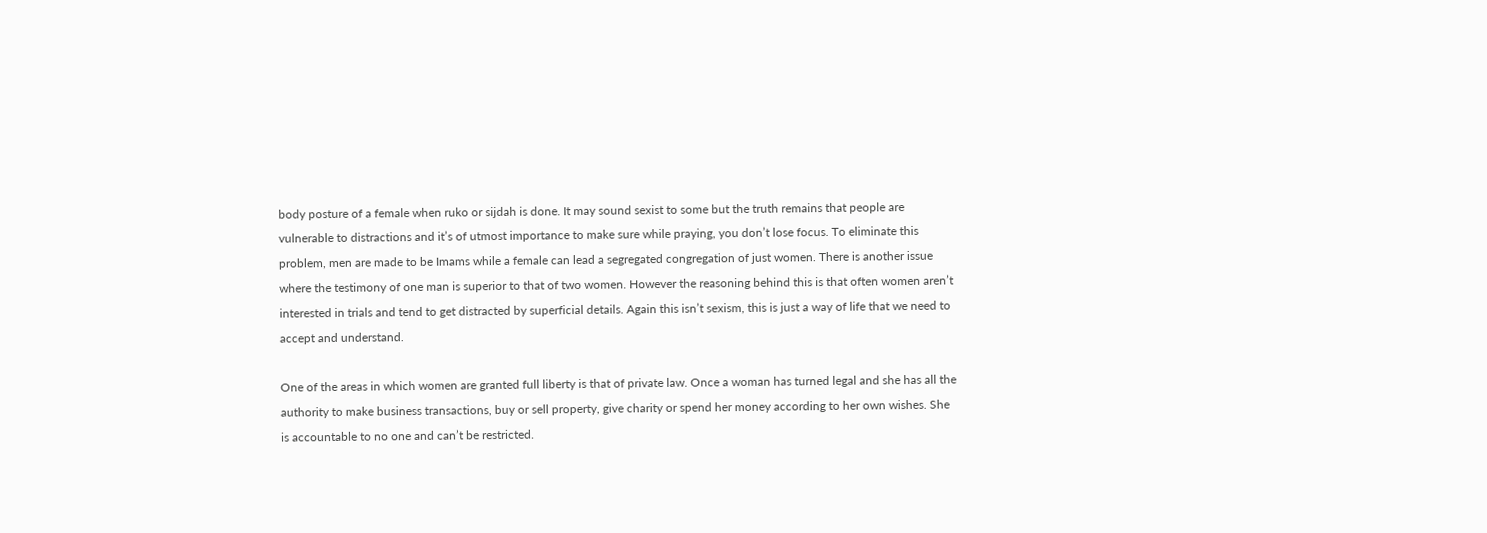body posture of a female when ruko or sijdah is done. It may sound sexist to some but the truth remains that people are vulnerable to distractions and it’s of utmost importance to make sure while praying, you don’t lose focus. To eliminate this problem, men are made to be Imams while a female can lead a segregated congregation of just women. There is another issue where the testimony of one man is superior to that of two women. However the reasoning behind this is that often women aren’t interested in trials and tend to get distracted by superficial details. Again this isn’t sexism, this is just a way of life that we need to accept and understand.

One of the areas in which women are granted full liberty is that of private law. Once a woman has turned legal and she has all the authority to make business transactions, buy or sell property, give charity or spend her money according to her own wishes. She is accountable to no one and can’t be restricted.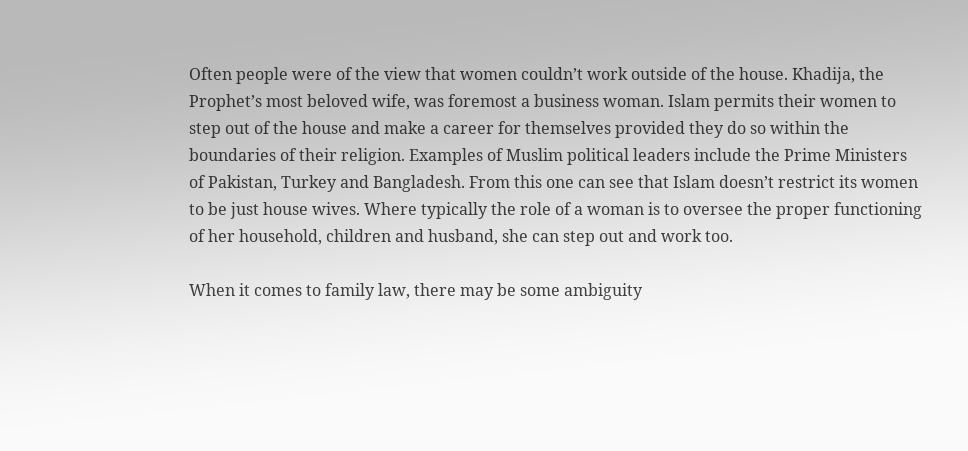Often people were of the view that women couldn’t work outside of the house. Khadija, the Prophet’s most beloved wife, was foremost a business woman. Islam permits their women to step out of the house and make a career for themselves provided they do so within the boundaries of their religion. Examples of Muslim political leaders include the Prime Ministers of Pakistan, Turkey and Bangladesh. From this one can see that Islam doesn’t restrict its women to be just house wives. Where typically the role of a woman is to oversee the proper functioning of her household, children and husband, she can step out and work too.

When it comes to family law, there may be some ambiguity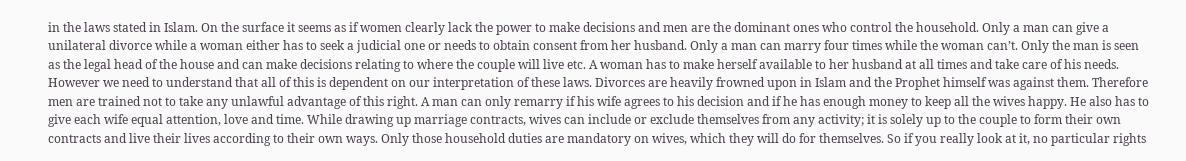in the laws stated in Islam. On the surface it seems as if women clearly lack the power to make decisions and men are the dominant ones who control the household. Only a man can give a unilateral divorce while a woman either has to seek a judicial one or needs to obtain consent from her husband. Only a man can marry four times while the woman can’t. Only the man is seen as the legal head of the house and can make decisions relating to where the couple will live etc. A woman has to make herself available to her husband at all times and take care of his needs. However we need to understand that all of this is dependent on our interpretation of these laws. Divorces are heavily frowned upon in Islam and the Prophet himself was against them. Therefore men are trained not to take any unlawful advantage of this right. A man can only remarry if his wife agrees to his decision and if he has enough money to keep all the wives happy. He also has to give each wife equal attention, love and time. While drawing up marriage contracts, wives can include or exclude themselves from any activity; it is solely up to the couple to form their own contracts and live their lives according to their own ways. Only those household duties are mandatory on wives, which they will do for themselves. So if you really look at it, no particular rights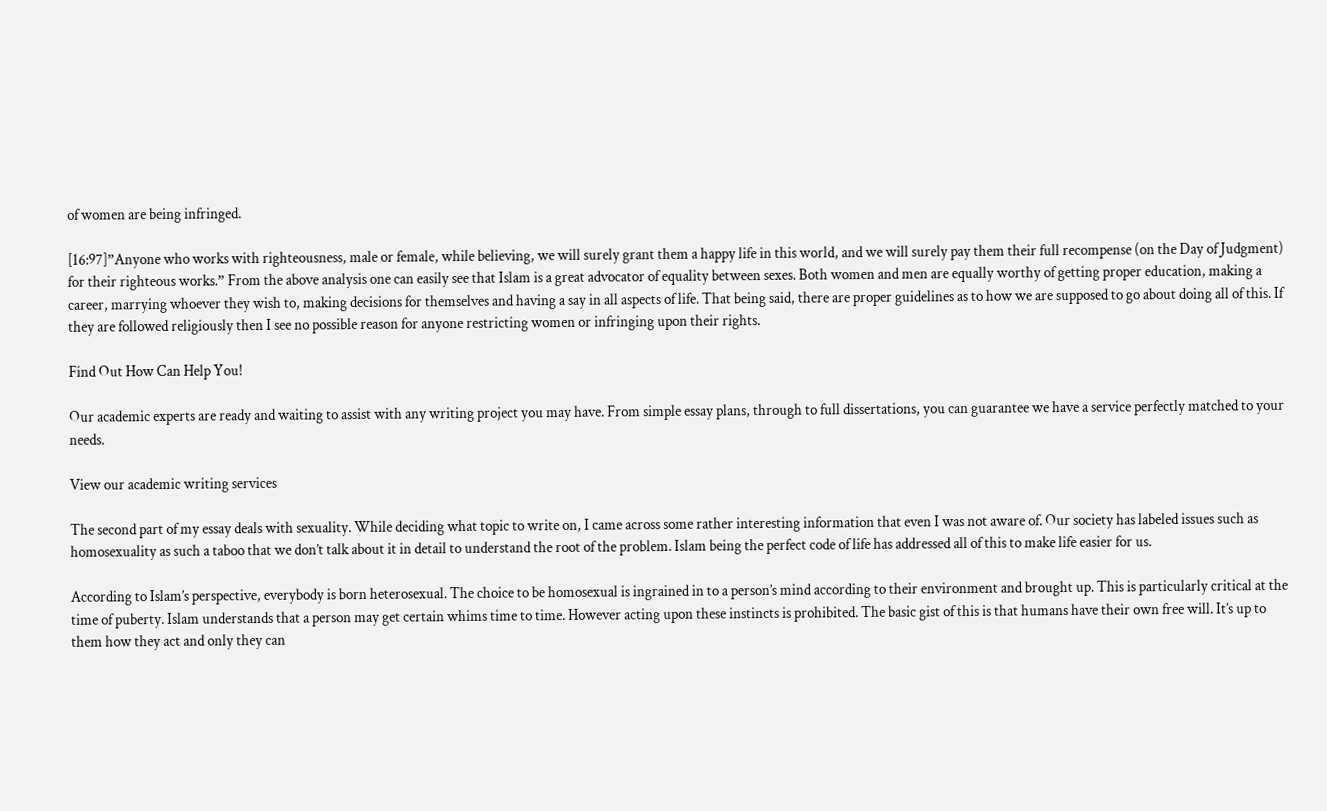of women are being infringed.

[16:97]”Anyone who works with righteousness, male or female, while believing, we will surely grant them a happy life in this world, and we will surely pay them their full recompense (on the Day of Judgment) for their righteous works.” From the above analysis one can easily see that Islam is a great advocator of equality between sexes. Both women and men are equally worthy of getting proper education, making a career, marrying whoever they wish to, making decisions for themselves and having a say in all aspects of life. That being said, there are proper guidelines as to how we are supposed to go about doing all of this. If they are followed religiously then I see no possible reason for anyone restricting women or infringing upon their rights.

Find Out How Can Help You!

Our academic experts are ready and waiting to assist with any writing project you may have. From simple essay plans, through to full dissertations, you can guarantee we have a service perfectly matched to your needs.

View our academic writing services

The second part of my essay deals with sexuality. While deciding what topic to write on, I came across some rather interesting information that even I was not aware of. Our society has labeled issues such as homosexuality as such a taboo that we don’t talk about it in detail to understand the root of the problem. Islam being the perfect code of life has addressed all of this to make life easier for us.

According to Islam’s perspective, everybody is born heterosexual. The choice to be homosexual is ingrained in to a person’s mind according to their environment and brought up. This is particularly critical at the time of puberty. Islam understands that a person may get certain whims time to time. However acting upon these instincts is prohibited. The basic gist of this is that humans have their own free will. It’s up to them how they act and only they can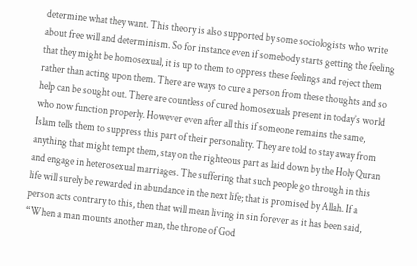determine what they want. This theory is also supported by some sociologists who write about free will and determinism. So for instance even if somebody starts getting the feeling that they might be homosexual, it is up to them to oppress these feelings and reject them rather than acting upon them. There are ways to cure a person from these thoughts and so help can be sought out. There are countless of cured homosexuals present in today’s world who now function properly. However even after all this if someone remains the same, Islam tells them to suppress this part of their personality. They are told to stay away from anything that might tempt them, stay on the righteous part as laid down by the Holy Quran and engage in heterosexual marriages. The suffering that such people go through in this life will surely be rewarded in abundance in the next life; that is promised by Allah. If a person acts contrary to this, then that will mean living in sin forever as it has been said, “When a man mounts another man, the throne of God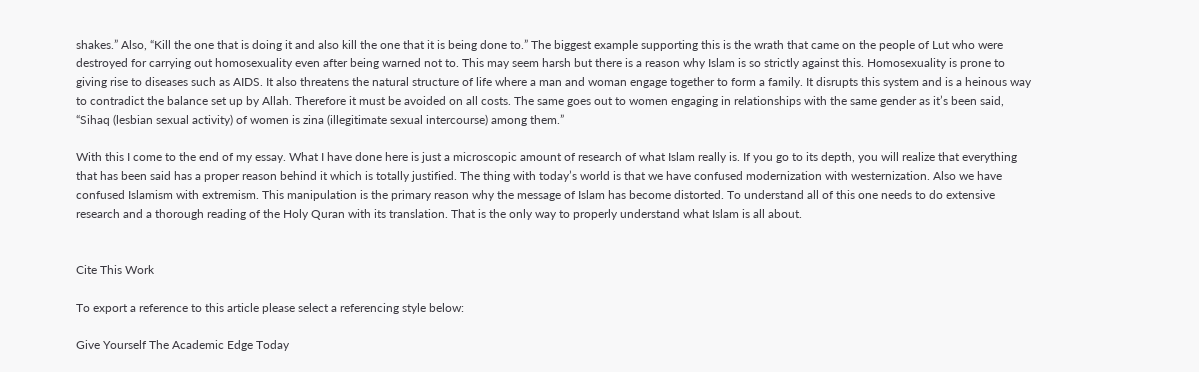shakes.” Also, “Kill the one that is doing it and also kill the one that it is being done to.” The biggest example supporting this is the wrath that came on the people of Lut who were destroyed for carrying out homosexuality even after being warned not to. This may seem harsh but there is a reason why Islam is so strictly against this. Homosexuality is prone to giving rise to diseases such as AIDS. It also threatens the natural structure of life where a man and woman engage together to form a family. It disrupts this system and is a heinous way to contradict the balance set up by Allah. Therefore it must be avoided on all costs. The same goes out to women engaging in relationships with the same gender as it’s been said, “Sihaq (lesbian sexual activity) of women is zina (illegitimate sexual intercourse) among them.”

With this I come to the end of my essay. What I have done here is just a microscopic amount of research of what Islam really is. If you go to its depth, you will realize that everything that has been said has a proper reason behind it which is totally justified. The thing with today’s world is that we have confused modernization with westernization. Also we have confused Islamism with extremism. This manipulation is the primary reason why the message of Islam has become distorted. To understand all of this one needs to do extensive research and a thorough reading of the Holy Quran with its translation. That is the only way to properly understand what Islam is all about.


Cite This Work

To export a reference to this article please select a referencing style below:

Give Yourself The Academic Edge Today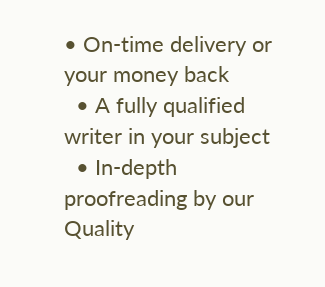• On-time delivery or your money back
  • A fully qualified writer in your subject
  • In-depth proofreading by our Quality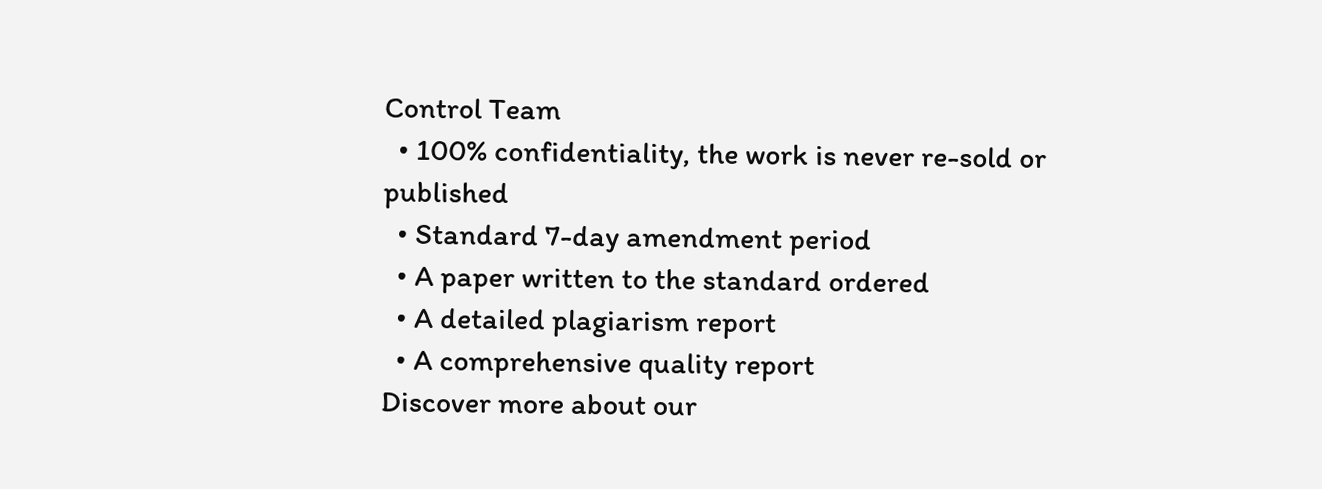Control Team
  • 100% confidentiality, the work is never re-sold or published
  • Standard 7-day amendment period
  • A paper written to the standard ordered
  • A detailed plagiarism report
  • A comprehensive quality report
Discover more about our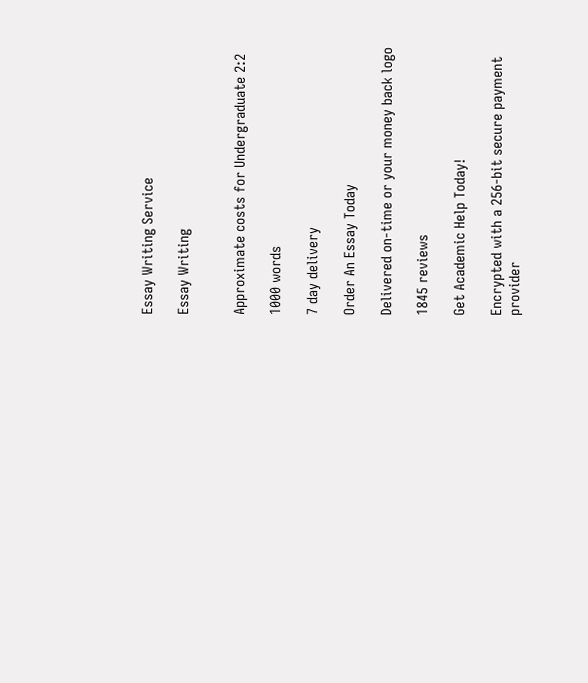Essay Writing Service

Essay Writing


Approximate costs for Undergraduate 2:2

1000 words

7 day delivery

Order An Essay Today

Delivered on-time or your money back logo

1845 reviews

Get Academic Help Today!

Encrypted with a 256-bit secure payment provider